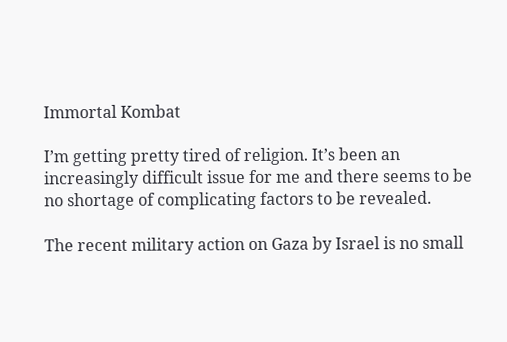Immortal Kombat

I’m getting pretty tired of religion. It’s been an increasingly difficult issue for me and there seems to be no shortage of complicating factors to be revealed.

The recent military action on Gaza by Israel is no small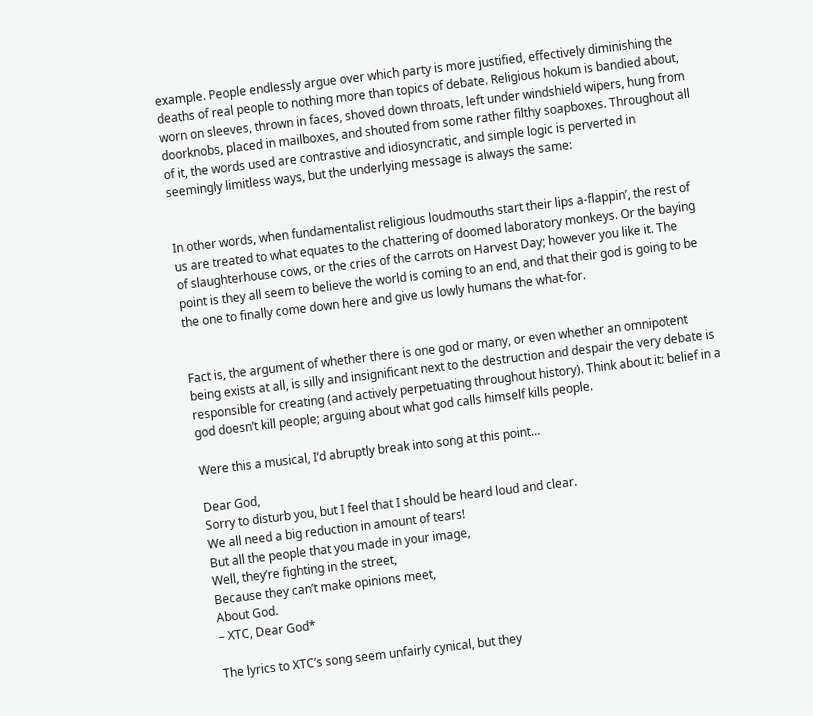example. People endlessly argue over which party is more justified, effectively diminishing the deaths of real people to nothing more than topics of debate. Religious hokum is bandied about, worn on sleeves, thrown in faces, shoved down throats, left under windshield wipers, hung from doorknobs, placed in mailboxes, and shouted from some rather filthy soapboxes. Throughout all of it, the words used are contrastive and idiosyncratic, and simple logic is perverted in seemingly limitless ways, but the underlying message is always the same:


In other words, when fundamentalist religious loudmouths start their lips a-flappin’, the rest of us are treated to what equates to the chattering of doomed laboratory monkeys. Or the baying of slaughterhouse cows, or the cries of the carrots on Harvest Day; however you like it. The point is they all seem to believe the world is coming to an end, and that their god is going to be the one to finally come down here and give us lowly humans the what-for.


Fact is, the argument of whether there is one god or many, or even whether an omnipotent being exists at all, is silly and insignificant next to the destruction and despair the very debate is responsible for creating (and actively perpetuating throughout history). Think about it: belief in a god doesn’t kill people; arguing about what god calls himself kills people.

Were this a musical, I’d abruptly break into song at this point…

Dear God,
Sorry to disturb you, but I feel that I should be heard loud and clear.
We all need a big reduction in amount of tears!
But all the people that you made in your image,
Well, they’re fighting in the street,
Because they can’t make opinions meet,
About God.
– XTC, Dear God*

The lyrics to XTC’s song seem unfairly cynical, but they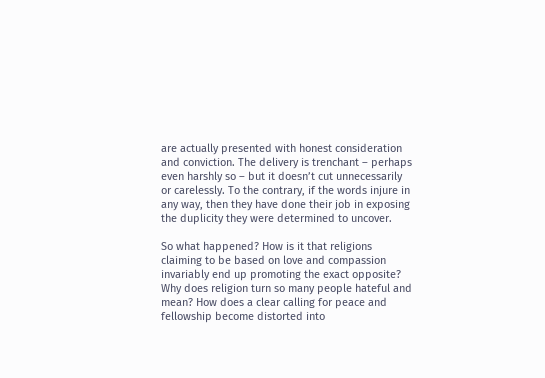are actually presented with honest consideration and conviction. The delivery is trenchant – perhaps even harshly so – but it doesn’t cut unnecessarily or carelessly. To the contrary, if the words injure in any way, then they have done their job in exposing the duplicity they were determined to uncover.

So what happened? How is it that religions claiming to be based on love and compassion invariably end up promoting the exact opposite? Why does religion turn so many people hateful and mean? How does a clear calling for peace and fellowship become distorted into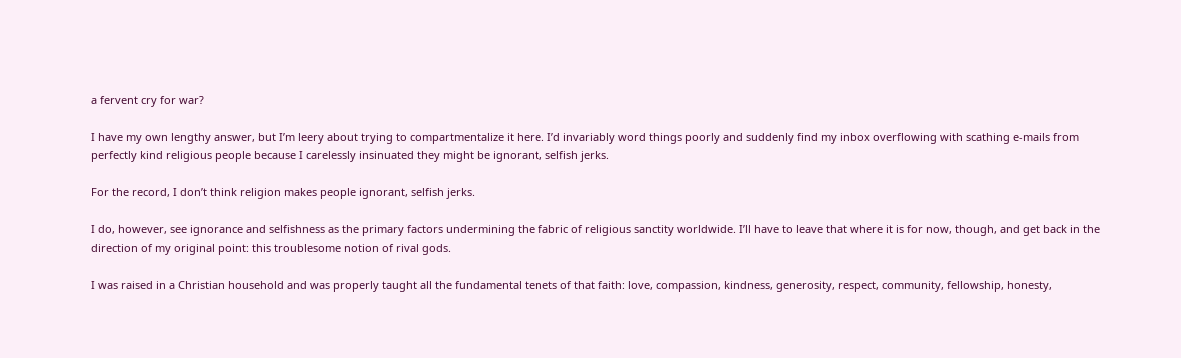a fervent cry for war?

I have my own lengthy answer, but I’m leery about trying to compartmentalize it here. I’d invariably word things poorly and suddenly find my inbox overflowing with scathing e-mails from perfectly kind religious people because I carelessly insinuated they might be ignorant, selfish jerks.

For the record, I don’t think religion makes people ignorant, selfish jerks.

I do, however, see ignorance and selfishness as the primary factors undermining the fabric of religious sanctity worldwide. I’ll have to leave that where it is for now, though, and get back in the direction of my original point: this troublesome notion of rival gods.

I was raised in a Christian household and was properly taught all the fundamental tenets of that faith: love, compassion, kindness, generosity, respect, community, fellowship, honesty,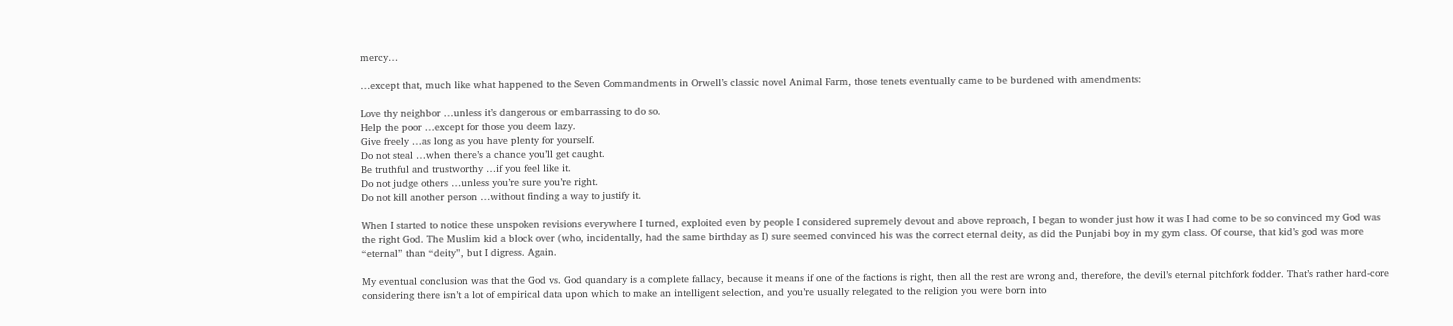mercy…

…except that, much like what happened to the Seven Commandments in Orwell’s classic novel Animal Farm, those tenets eventually came to be burdened with amendments:

Love thy neighbor …unless it’s dangerous or embarrassing to do so.
Help the poor …except for those you deem lazy.
Give freely …as long as you have plenty for yourself.
Do not steal …when there’s a chance you’ll get caught.
Be truthful and trustworthy …if you feel like it.
Do not judge others …unless you’re sure you’re right.
Do not kill another person …without finding a way to justify it.

When I started to notice these unspoken revisions everywhere I turned, exploited even by people I considered supremely devout and above reproach, I began to wonder just how it was I had come to be so convinced my God was the right God. The Muslim kid a block over (who, incidentally, had the same birthday as I) sure seemed convinced his was the correct eternal deity, as did the Punjabi boy in my gym class. Of course, that kid’s god was more “eternal” than “deity”, but I digress. Again.

My eventual conclusion was that the God vs. God quandary is a complete fallacy, because it means if one of the factions is right, then all the rest are wrong and, therefore, the devil’s eternal pitchfork fodder. That’s rather hard-core considering there isn’t a lot of empirical data upon which to make an intelligent selection, and you’re usually relegated to the religion you were born into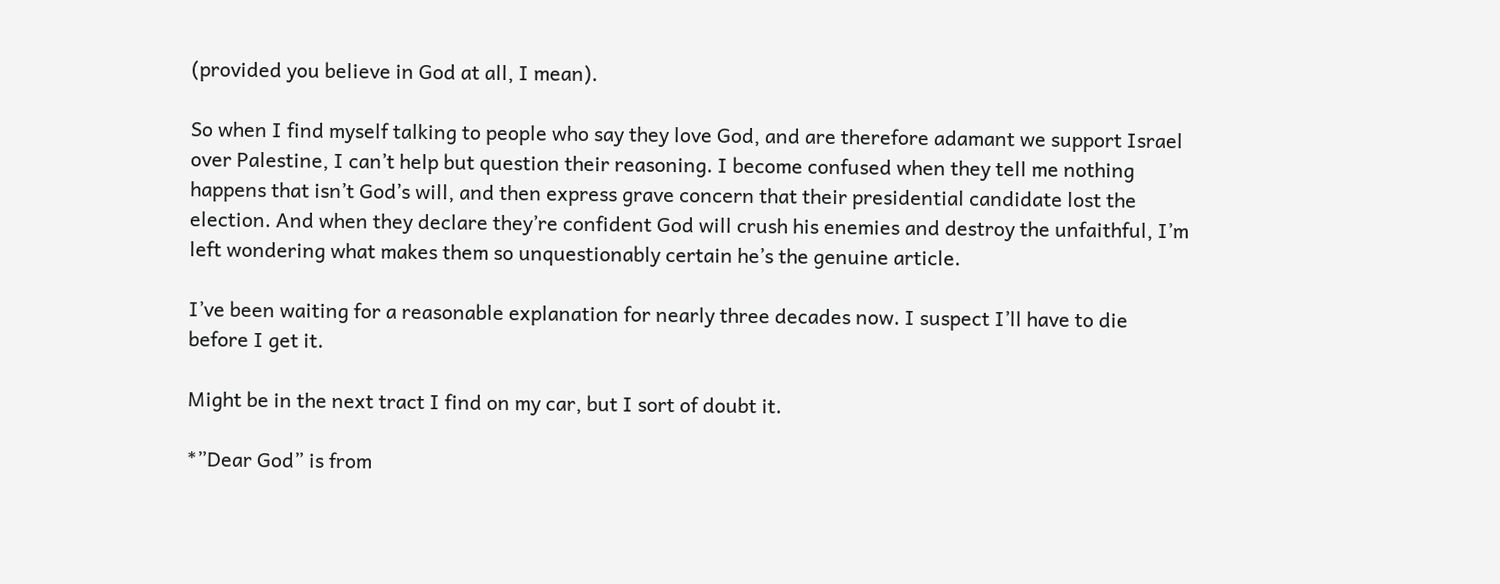(provided you believe in God at all, I mean).

So when I find myself talking to people who say they love God, and are therefore adamant we support Israel over Palestine, I can’t help but question their reasoning. I become confused when they tell me nothing happens that isn’t God’s will, and then express grave concern that their presidential candidate lost the election. And when they declare they’re confident God will crush his enemies and destroy the unfaithful, I’m left wondering what makes them so unquestionably certain he’s the genuine article.

I’ve been waiting for a reasonable explanation for nearly three decades now. I suspect I’ll have to die before I get it.

Might be in the next tract I find on my car, but I sort of doubt it.

*”Dear God” is from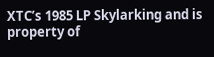XTC’s 1985 LP Skylarking and is property of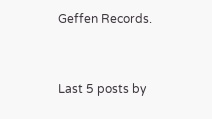Geffen Records.


Last 5 posts by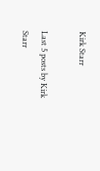Kirk Starr

Last 5 posts by Kirk Starr